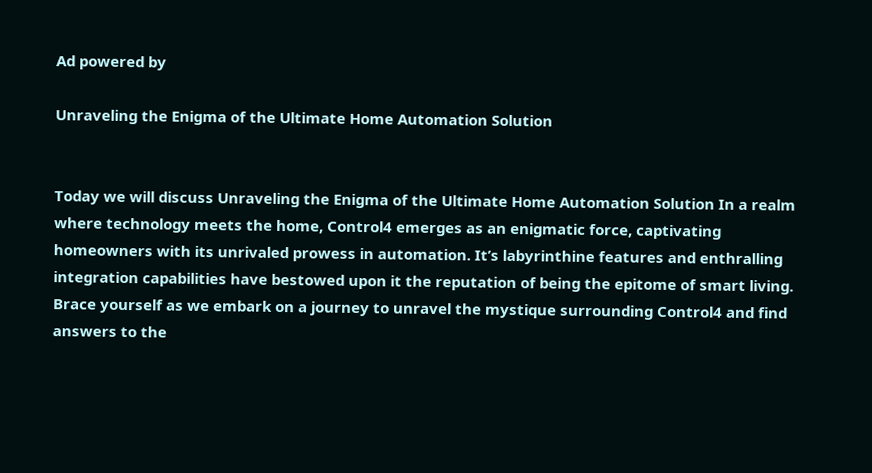Ad powered by

Unraveling the Enigma of the Ultimate Home Automation Solution


Today we will discuss Unraveling the Enigma of the Ultimate Home Automation Solution In a realm where technology meets the home, Control4 emerges as an enigmatic force, captivating homeowners with its unrivaled prowess in automation. It’s labyrinthine features and enthralling integration capabilities have bestowed upon it the reputation of being the epitome of smart living. Brace yourself as we embark on a journey to unravel the mystique surrounding Control4 and find answers to the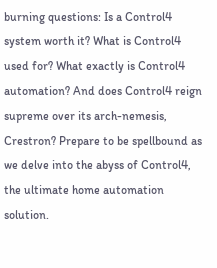burning questions: Is a Control4 system worth it? What is Control4 used for? What exactly is Control4 automation? And does Control4 reign supreme over its arch-nemesis, Crestron? Prepare to be spellbound as we delve into the abyss of Control4, the ultimate home automation solution.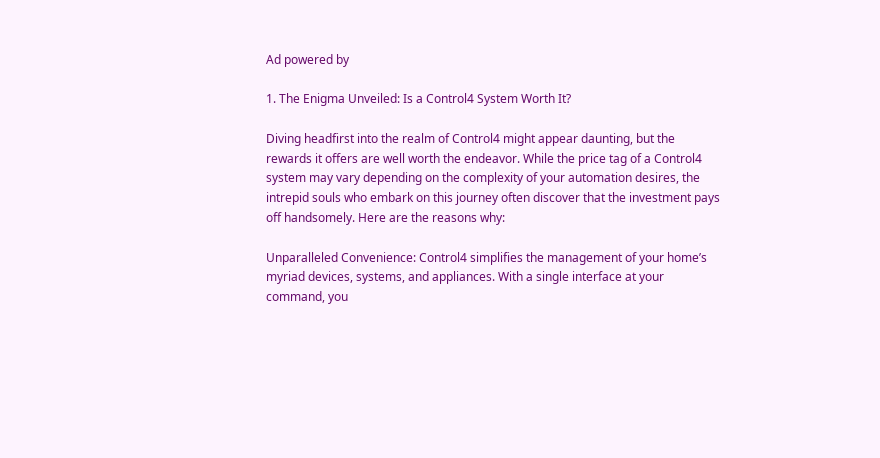Ad powered by

1. The Enigma Unveiled: Is a Control4 System Worth It?

Diving headfirst into the realm of Control4 might appear daunting, but the rewards it offers are well worth the endeavor. While the price tag of a Control4 system may vary depending on the complexity of your automation desires, the intrepid souls who embark on this journey often discover that the investment pays off handsomely. Here are the reasons why:

Unparalleled Convenience: Control4 simplifies the management of your home’s myriad devices, systems, and appliances. With a single interface at your command, you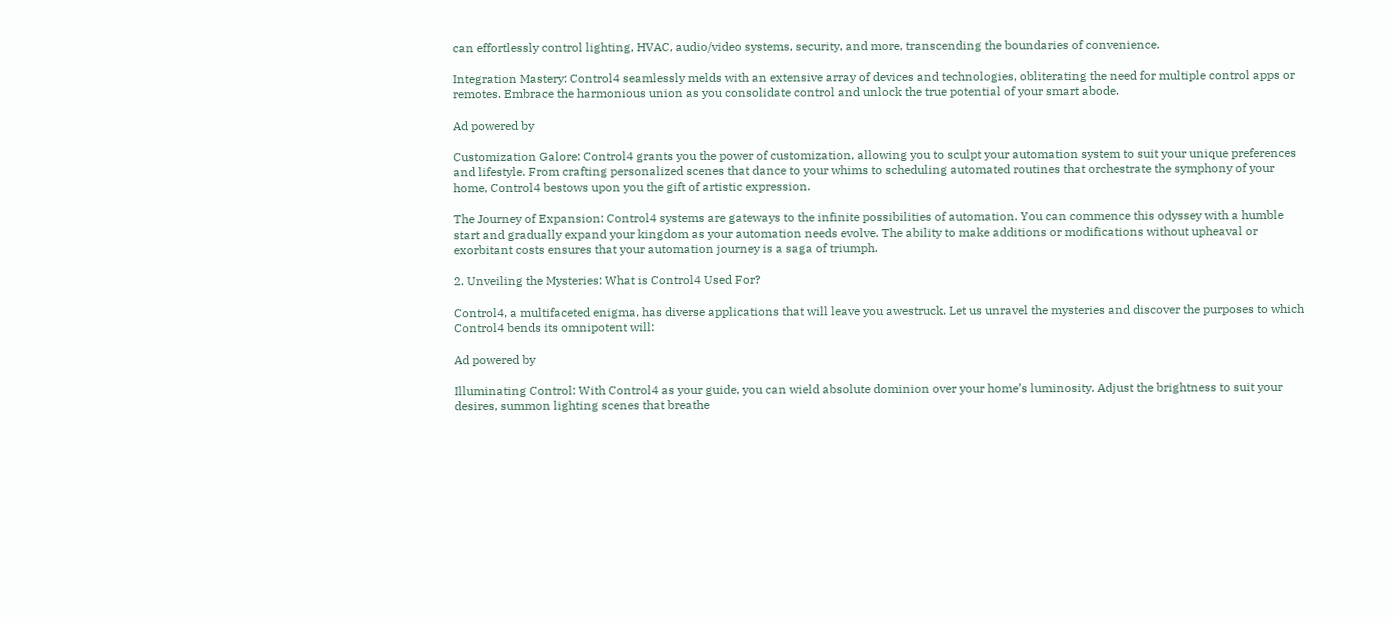can effortlessly control lighting, HVAC, audio/video systems, security, and more, transcending the boundaries of convenience.

Integration Mastery: Control4 seamlessly melds with an extensive array of devices and technologies, obliterating the need for multiple control apps or remotes. Embrace the harmonious union as you consolidate control and unlock the true potential of your smart abode.

Ad powered by

Customization Galore: Control4 grants you the power of customization, allowing you to sculpt your automation system to suit your unique preferences and lifestyle. From crafting personalized scenes that dance to your whims to scheduling automated routines that orchestrate the symphony of your home, Control4 bestows upon you the gift of artistic expression.

The Journey of Expansion: Control4 systems are gateways to the infinite possibilities of automation. You can commence this odyssey with a humble start and gradually expand your kingdom as your automation needs evolve. The ability to make additions or modifications without upheaval or exorbitant costs ensures that your automation journey is a saga of triumph.

2. Unveiling the Mysteries: What is Control4 Used For?

Control4, a multifaceted enigma, has diverse applications that will leave you awestruck. Let us unravel the mysteries and discover the purposes to which Control4 bends its omnipotent will:

Ad powered by

Illuminating Control: With Control4 as your guide, you can wield absolute dominion over your home’s luminosity. Adjust the brightness to suit your desires, summon lighting scenes that breathe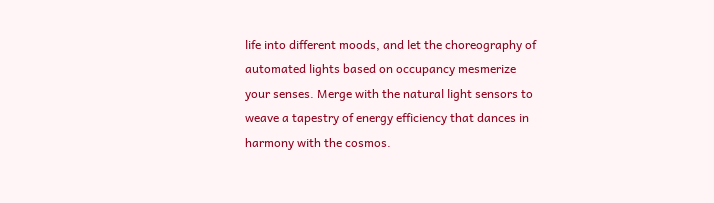life into different moods, and let the choreography of automated lights based on occupancy mesmerize your senses. Merge with the natural light sensors to weave a tapestry of energy efficiency that dances in harmony with the cosmos.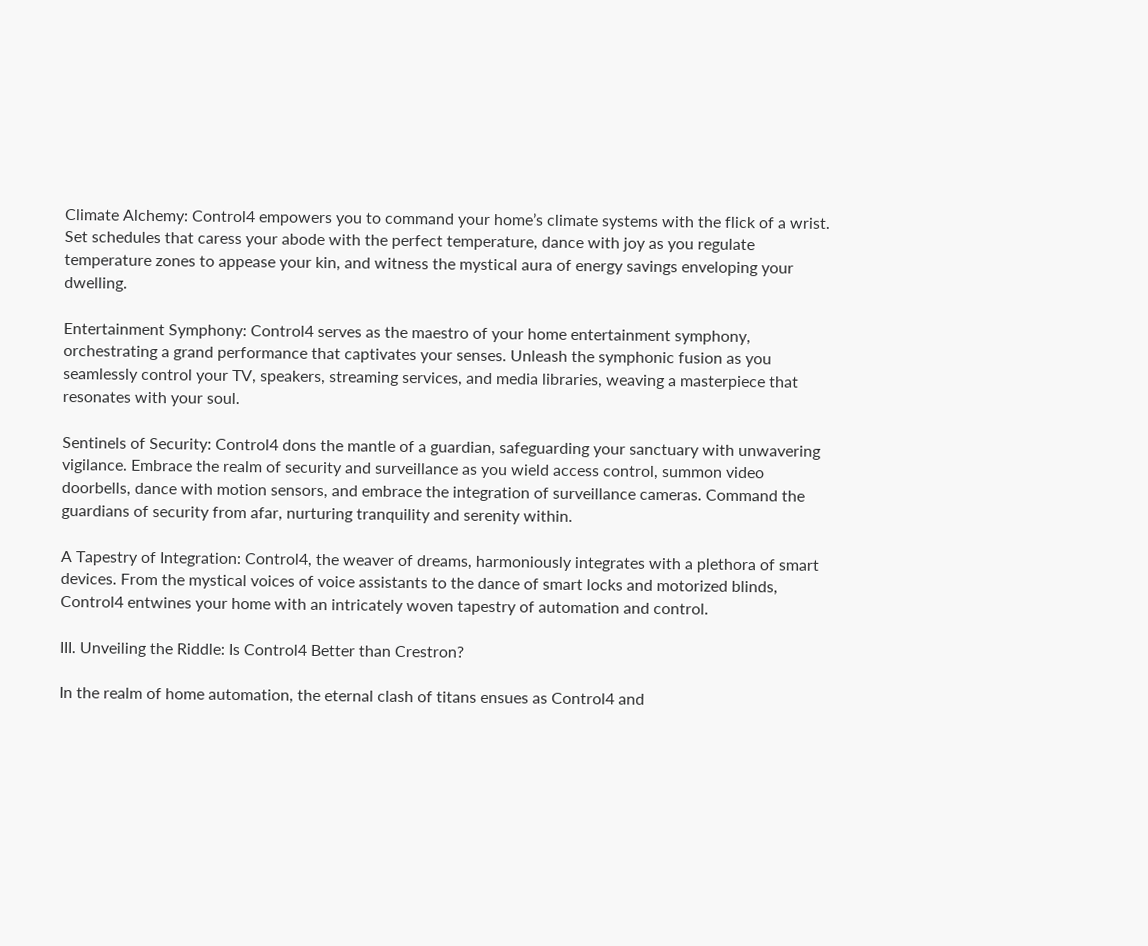Climate Alchemy: Control4 empowers you to command your home’s climate systems with the flick of a wrist. Set schedules that caress your abode with the perfect temperature, dance with joy as you regulate temperature zones to appease your kin, and witness the mystical aura of energy savings enveloping your dwelling.

Entertainment Symphony: Control4 serves as the maestro of your home entertainment symphony, orchestrating a grand performance that captivates your senses. Unleash the symphonic fusion as you seamlessly control your TV, speakers, streaming services, and media libraries, weaving a masterpiece that resonates with your soul.

Sentinels of Security: Control4 dons the mantle of a guardian, safeguarding your sanctuary with unwavering vigilance. Embrace the realm of security and surveillance as you wield access control, summon video doorbells, dance with motion sensors, and embrace the integration of surveillance cameras. Command the guardians of security from afar, nurturing tranquility and serenity within.

A Tapestry of Integration: Control4, the weaver of dreams, harmoniously integrates with a plethora of smart devices. From the mystical voices of voice assistants to the dance of smart locks and motorized blinds, Control4 entwines your home with an intricately woven tapestry of automation and control.

III. Unveiling the Riddle: Is Control4 Better than Crestron?

In the realm of home automation, the eternal clash of titans ensues as Control4 and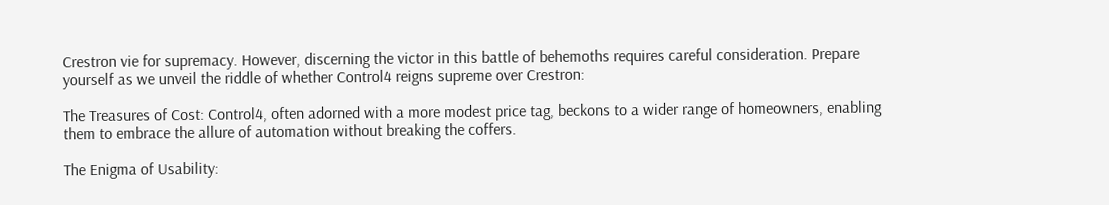Crestron vie for supremacy. However, discerning the victor in this battle of behemoths requires careful consideration. Prepare yourself as we unveil the riddle of whether Control4 reigns supreme over Crestron:

The Treasures of Cost: Control4, often adorned with a more modest price tag, beckons to a wider range of homeowners, enabling them to embrace the allure of automation without breaking the coffers.

The Enigma of Usability: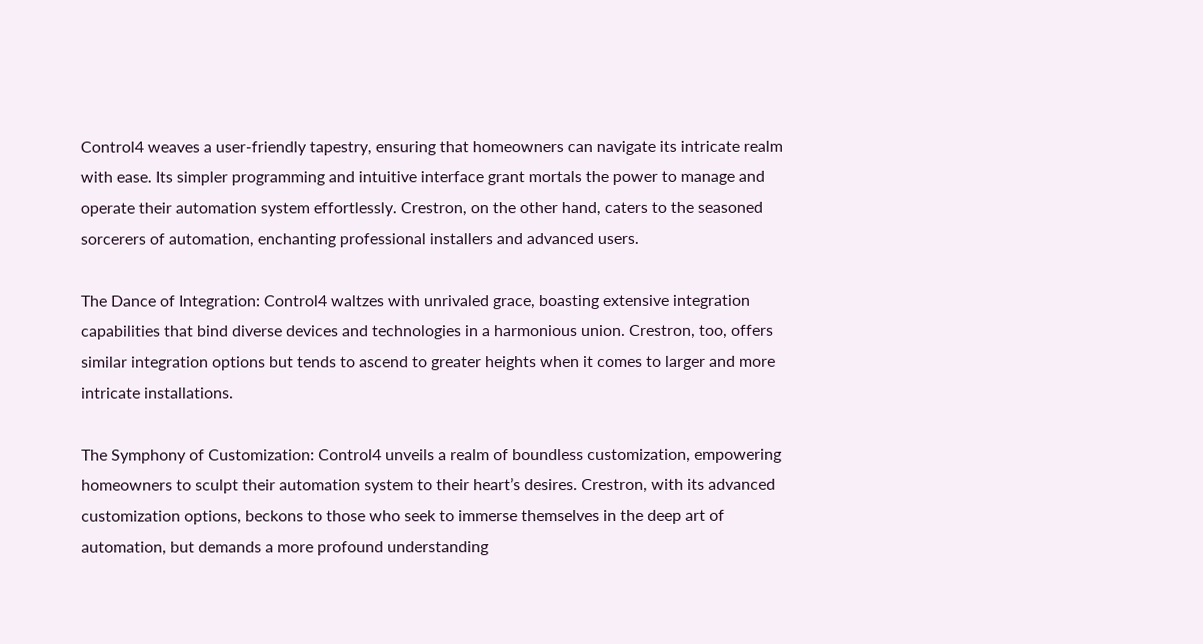Control4 weaves a user-friendly tapestry, ensuring that homeowners can navigate its intricate realm with ease. Its simpler programming and intuitive interface grant mortals the power to manage and operate their automation system effortlessly. Crestron, on the other hand, caters to the seasoned sorcerers of automation, enchanting professional installers and advanced users.

The Dance of Integration: Control4 waltzes with unrivaled grace, boasting extensive integration capabilities that bind diverse devices and technologies in a harmonious union. Crestron, too, offers similar integration options but tends to ascend to greater heights when it comes to larger and more intricate installations.

The Symphony of Customization: Control4 unveils a realm of boundless customization, empowering homeowners to sculpt their automation system to their heart’s desires. Crestron, with its advanced customization options, beckons to those who seek to immerse themselves in the deep art of automation, but demands a more profound understanding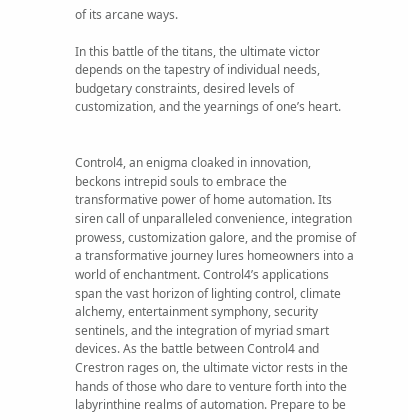of its arcane ways.

In this battle of the titans, the ultimate victor depends on the tapestry of individual needs, budgetary constraints, desired levels of customization, and the yearnings of one’s heart.


Control4, an enigma cloaked in innovation, beckons intrepid souls to embrace the transformative power of home automation. Its siren call of unparalleled convenience, integration prowess, customization galore, and the promise of a transformative journey lures homeowners into a world of enchantment. Control4’s applications span the vast horizon of lighting control, climate alchemy, entertainment symphony, security sentinels, and the integration of myriad smart devices. As the battle between Control4 and Crestron rages on, the ultimate victor rests in the hands of those who dare to venture forth into the labyrinthine realms of automation. Prepare to be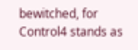bewitched, for Control4 stands as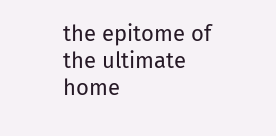the epitome of the ultimate home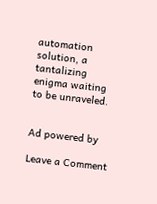automation solution, a tantalizing enigma waiting to be unraveled.


Ad powered by

Leave a Comment